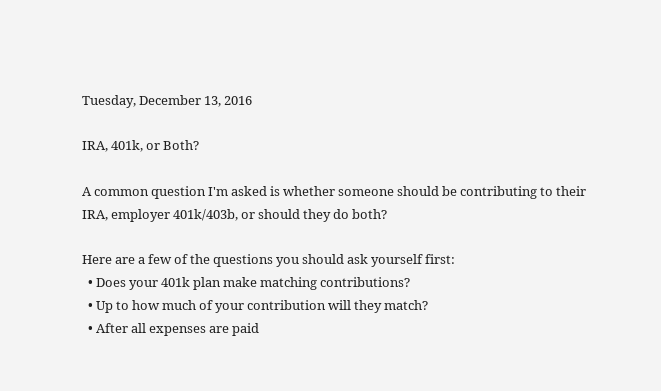Tuesday, December 13, 2016

IRA, 401k, or Both?

A common question I'm asked is whether someone should be contributing to their IRA, employer 401k/403b, or should they do both?

Here are a few of the questions you should ask yourself first:
  • Does your 401k plan make matching contributions?
  • Up to how much of your contribution will they match?
  • After all expenses are paid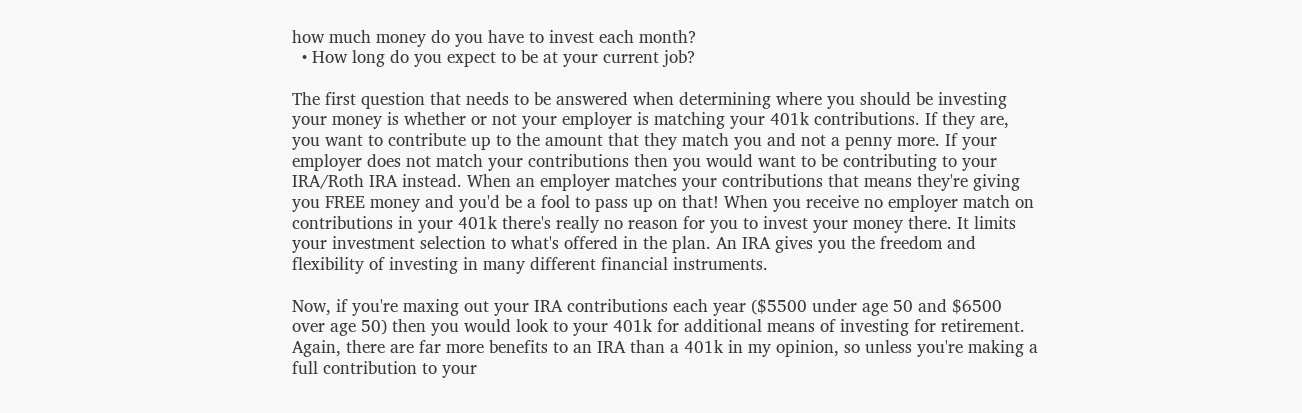how much money do you have to invest each month?
  • How long do you expect to be at your current job?

The first question that needs to be answered when determining where you should be investing your money is whether or not your employer is matching your 401k contributions. If they are, you want to contribute up to the amount that they match you and not a penny more. If your employer does not match your contributions then you would want to be contributing to your IRA/Roth IRA instead. When an employer matches your contributions that means they're giving you FREE money and you'd be a fool to pass up on that! When you receive no employer match on contributions in your 401k there's really no reason for you to invest your money there. It limits your investment selection to what's offered in the plan. An IRA gives you the freedom and flexibility of investing in many different financial instruments.

Now, if you're maxing out your IRA contributions each year ($5500 under age 50 and $6500 over age 50) then you would look to your 401k for additional means of investing for retirement. Again, there are far more benefits to an IRA than a 401k in my opinion, so unless you're making a full contribution to your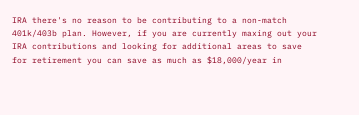IRA there's no reason to be contributing to a non-match 401k/403b plan. However, if you are currently maxing out your IRA contributions and looking for additional areas to save for retirement you can save as much as $18,000/year in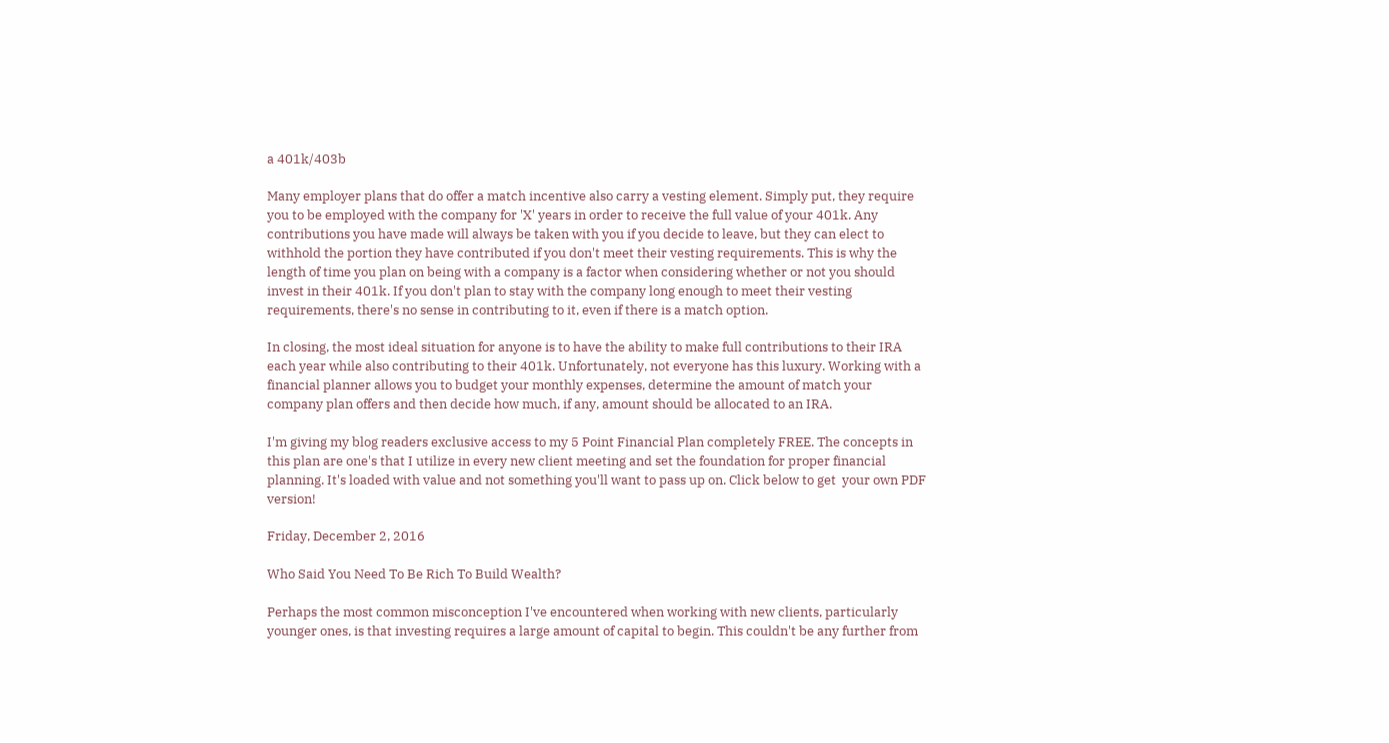a 401k/403b

Many employer plans that do offer a match incentive also carry a vesting element. Simply put, they require you to be employed with the company for 'X' years in order to receive the full value of your 401k. Any contributions you have made will always be taken with you if you decide to leave, but they can elect to withhold the portion they have contributed if you don't meet their vesting requirements. This is why the length of time you plan on being with a company is a factor when considering whether or not you should invest in their 401k. If you don't plan to stay with the company long enough to meet their vesting requirements, there's no sense in contributing to it, even if there is a match option.

In closing, the most ideal situation for anyone is to have the ability to make full contributions to their IRA each year while also contributing to their 401k. Unfortunately, not everyone has this luxury. Working with a financial planner allows you to budget your monthly expenses, determine the amount of match your  company plan offers and then decide how much, if any, amount should be allocated to an IRA.

I'm giving my blog readers exclusive access to my 5 Point Financial Plan completely FREE. The concepts in this plan are one's that I utilize in every new client meeting and set the foundation for proper financial planning. It's loaded with value and not something you'll want to pass up on. Click below to get  your own PDF version!

Friday, December 2, 2016

Who Said You Need To Be Rich To Build Wealth?

Perhaps the most common misconception I've encountered when working with new clients, particularly younger ones, is that investing requires a large amount of capital to begin. This couldn't be any further from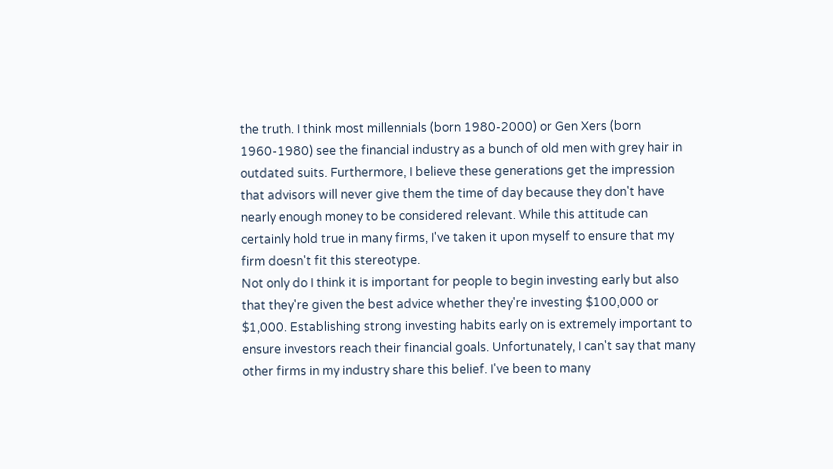the truth. I think most millennials (born 1980-2000) or Gen Xers (born 1960-1980) see the financial industry as a bunch of old men with grey hair in outdated suits. Furthermore, I believe these generations get the impression that advisors will never give them the time of day because they don't have nearly enough money to be considered relevant. While this attitude can certainly hold true in many firms, I've taken it upon myself to ensure that my firm doesn't fit this stereotype.
Not only do I think it is important for people to begin investing early but also that they're given the best advice whether they're investing $100,000 or $1,000. Establishing strong investing habits early on is extremely important to ensure investors reach their financial goals. Unfortunately, I can't say that many other firms in my industry share this belief. I've been to many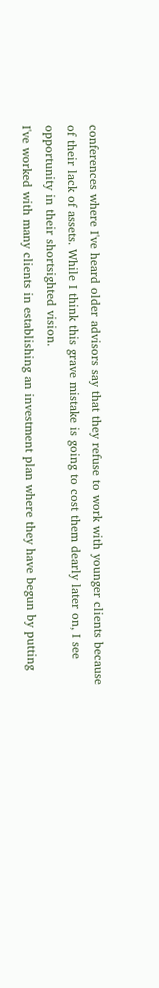conferences where I've heard older advisors say that they refuse to work with younger clients because of their lack of assets. While I think this grave mistake is going to cost them dearly later on, I see opportunity in their shortsighted vision.
I've worked with many clients in establishing an investment plan where they have begun by putting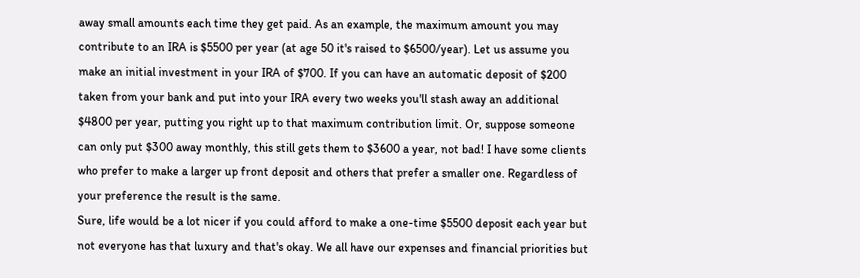away small amounts each time they get paid. As an example, the maximum amount you may contribute to an IRA is $5500 per year (at age 50 it's raised to $6500/year). Let us assume you make an initial investment in your IRA of $700. If you can have an automatic deposit of $200 taken from your bank and put into your IRA every two weeks you'll stash away an additional $4800 per year, putting you right up to that maximum contribution limit. Or, suppose someone can only put $300 away monthly, this still gets them to $3600 a year, not bad! I have some clients who prefer to make a larger up front deposit and others that prefer a smaller one. Regardless of your preference the result is the same.
Sure, life would be a lot nicer if you could afford to make a one-time $5500 deposit each year but not everyone has that luxury and that's okay. We all have our expenses and financial priorities but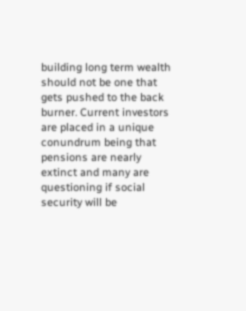building long term wealth should not be one that gets pushed to the back burner. Current investors are placed in a unique conundrum being that pensions are nearly extinct and many are questioning if social security will be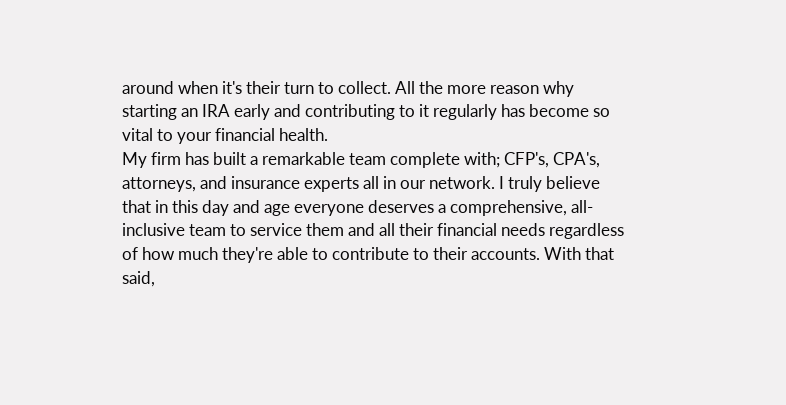around when it's their turn to collect. All the more reason why starting an IRA early and contributing to it regularly has become so vital to your financial health.
My firm has built a remarkable team complete with; CFP's, CPA's, attorneys, and insurance experts all in our network. I truly believe that in this day and age everyone deserves a comprehensive, all-inclusive team to service them and all their financial needs regardless of how much they're able to contribute to their accounts. With that said,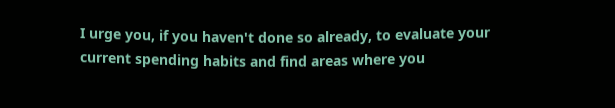I urge you, if you haven't done so already, to evaluate your current spending habits and find areas where you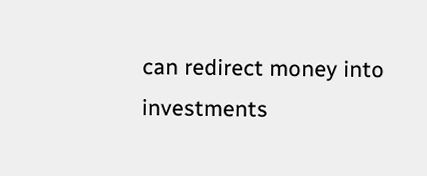can redirect money into investments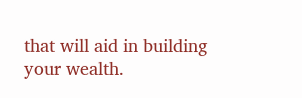that will aid in building your wealth.